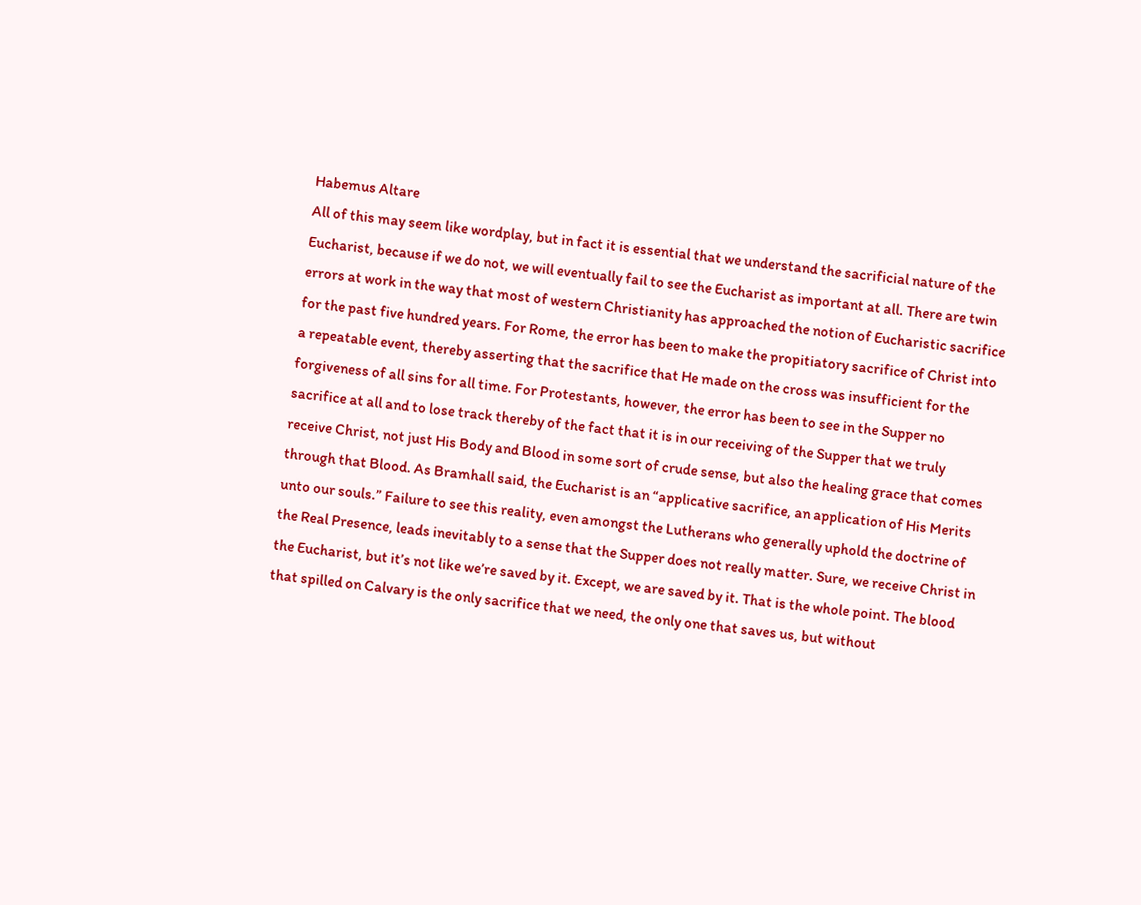Habemus Altare
All of this may seem like wordplay, but in fact it is essential that we understand the sacrificial nature of the Eucharist, because if we do not, we will eventually fail to see the Eucharist as important at all. There are twin errors at work in the way that most of western Christianity has approached the notion of Eucharistic sacrifice for the past five hundred years. For Rome, the error has been to make the propitiatory sacrifice of Christ into a repeatable event, thereby asserting that the sacrifice that He made on the cross was insufficient for the forgiveness of all sins for all time. For Protestants, however, the error has been to see in the Supper no sacrifice at all and to lose track thereby of the fact that it is in our receiving of the Supper that we truly receive Christ, not just His Body and Blood in some sort of crude sense, but also the healing grace that comes through that Blood. As Bramhall said, the Eucharist is an “applicative sacrifice, an application of His Merits unto our souls.” Failure to see this reality, even amongst the Lutherans who generally uphold the doctrine of the Real Presence, leads inevitably to a sense that the Supper does not really matter. Sure, we receive Christ in the Eucharist, but it’s not like we’re saved by it. Except, we are saved by it. That is the whole point. The blood that spilled on Calvary is the only sacrifice that we need, the only one that saves us, but without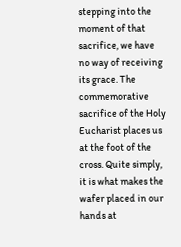stepping into the moment of that sacrifice, we have no way of receiving its grace. The commemorative sacrifice of the Holy Eucharist places us at the foot of the cross. Quite simply, it is what makes the wafer placed in our hands at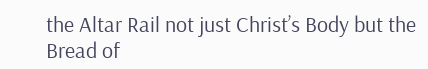the Altar Rail not just Christ’s Body but the Bread of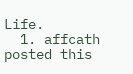Life.
  1. affcath posted this